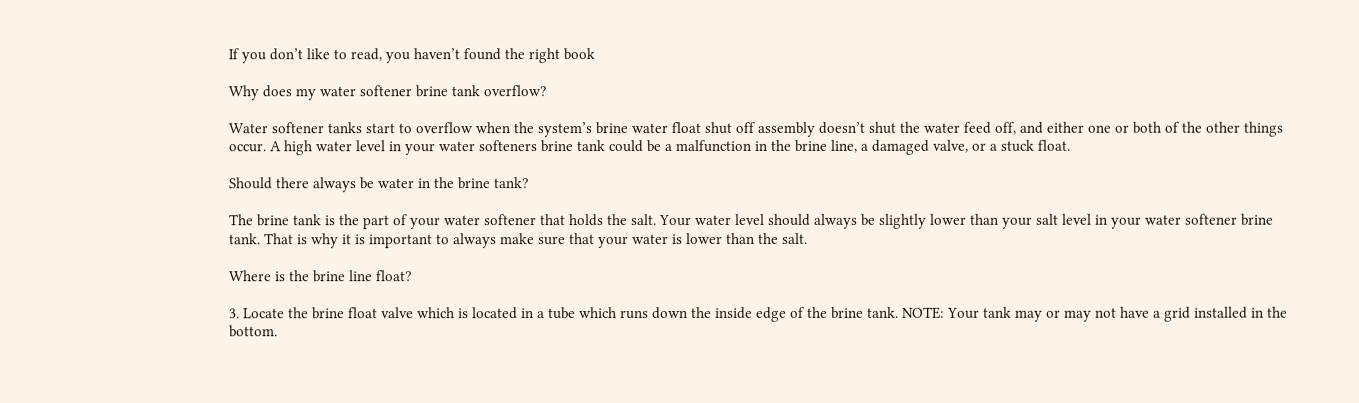If you don’t like to read, you haven’t found the right book

Why does my water softener brine tank overflow?

Water softener tanks start to overflow when the system’s brine water float shut off assembly doesn’t shut the water feed off, and either one or both of the other things occur. A high water level in your water softeners brine tank could be a malfunction in the brine line, a damaged valve, or a stuck float.

Should there always be water in the brine tank?

The brine tank is the part of your water softener that holds the salt. Your water level should always be slightly lower than your salt level in your water softener brine tank. That is why it is important to always make sure that your water is lower than the salt.

Where is the brine line float?

3. Locate the brine float valve which is located in a tube which runs down the inside edge of the brine tank. NOTE: Your tank may or may not have a grid installed in the bottom.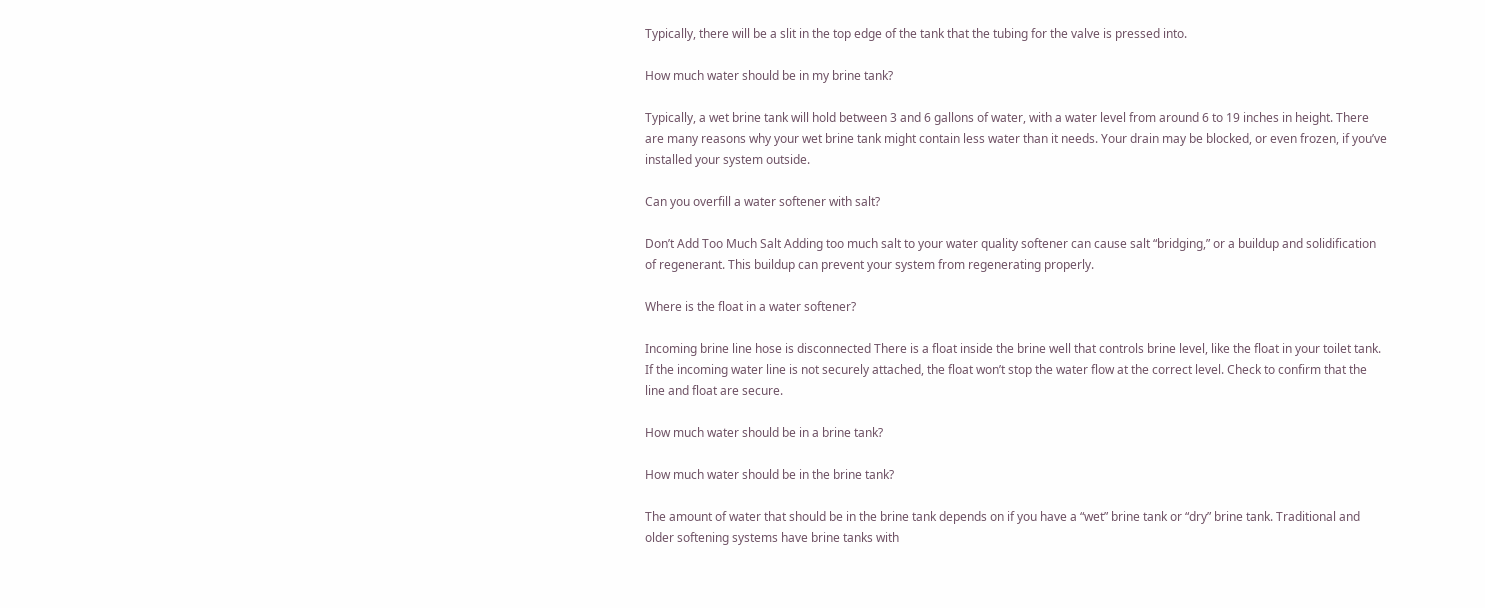Typically, there will be a slit in the top edge of the tank that the tubing for the valve is pressed into.

How much water should be in my brine tank?

Typically, a wet brine tank will hold between 3 and 6 gallons of water, with a water level from around 6 to 19 inches in height. There are many reasons why your wet brine tank might contain less water than it needs. Your drain may be blocked, or even frozen, if you’ve installed your system outside.

Can you overfill a water softener with salt?

Don’t Add Too Much Salt Adding too much salt to your water quality softener can cause salt “bridging,” or a buildup and solidification of regenerant. This buildup can prevent your system from regenerating properly.

Where is the float in a water softener?

Incoming brine line hose is disconnected There is a float inside the brine well that controls brine level, like the float in your toilet tank. If the incoming water line is not securely attached, the float won’t stop the water flow at the correct level. Check to confirm that the line and float are secure.

How much water should be in a brine tank?

How much water should be in the brine tank?

The amount of water that should be in the brine tank depends on if you have a “wet” brine tank or “dry” brine tank. Traditional and older softening systems have brine tanks with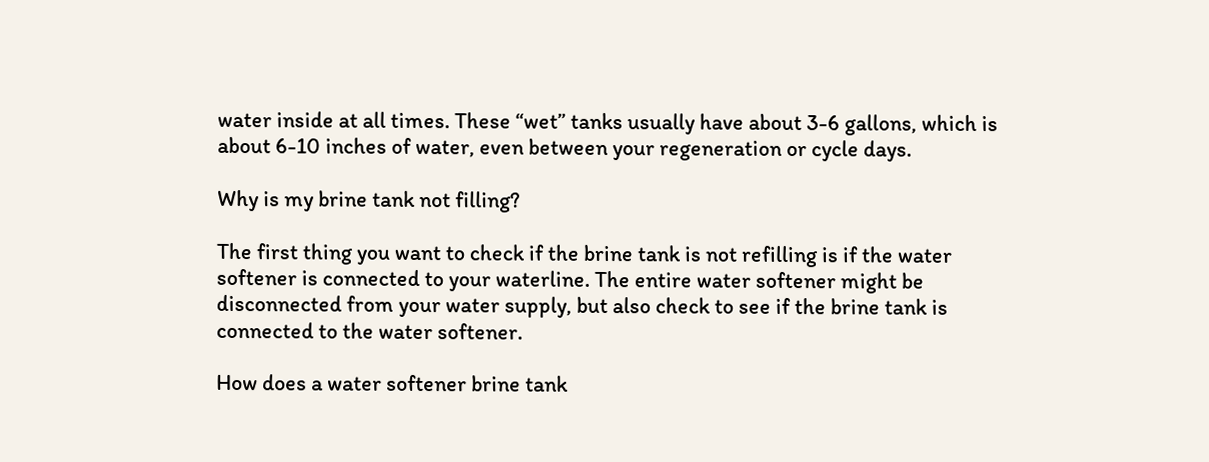water inside at all times. These “wet” tanks usually have about 3-6 gallons, which is about 6-10 inches of water, even between your regeneration or cycle days.

Why is my brine tank not filling?

The first thing you want to check if the brine tank is not refilling is if the water softener is connected to your waterline. The entire water softener might be disconnected from your water supply, but also check to see if the brine tank is connected to the water softener.

How does a water softener brine tank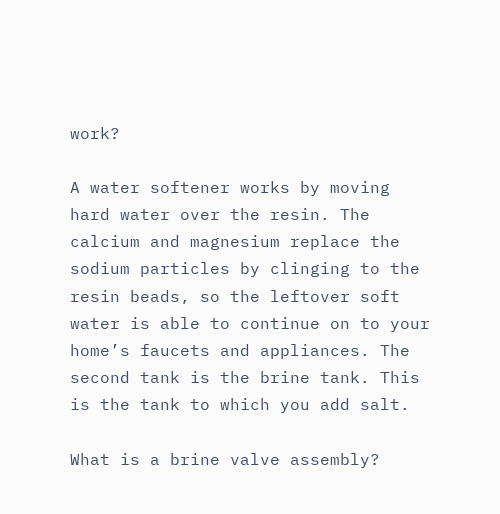work?

A water softener works by moving hard water over the resin. The calcium and magnesium replace the sodium particles by clinging to the resin beads, so the leftover soft water is able to continue on to your home’s faucets and appliances. The second tank is the brine tank. This is the tank to which you add salt.

What is a brine valve assembly?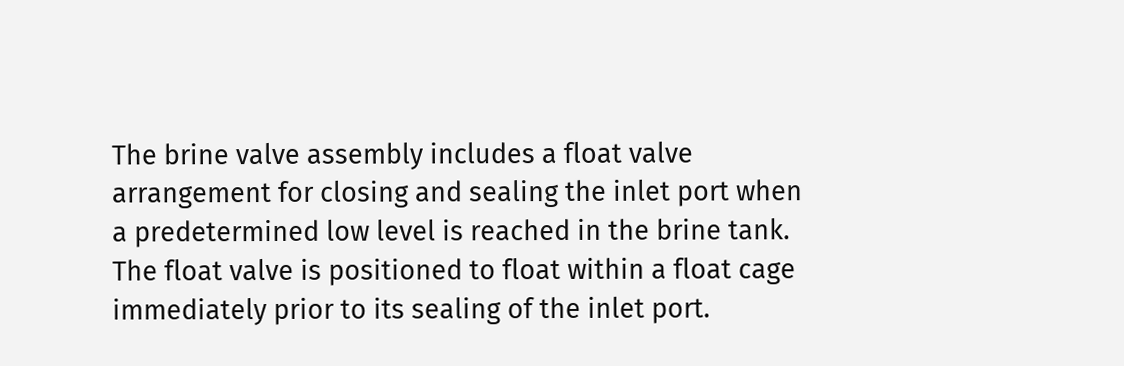The brine valve assembly includes a float valve arrangement for closing and sealing the inlet port when a predetermined low level is reached in the brine tank. The float valve is positioned to float within a float cage immediately prior to its sealing of the inlet port.